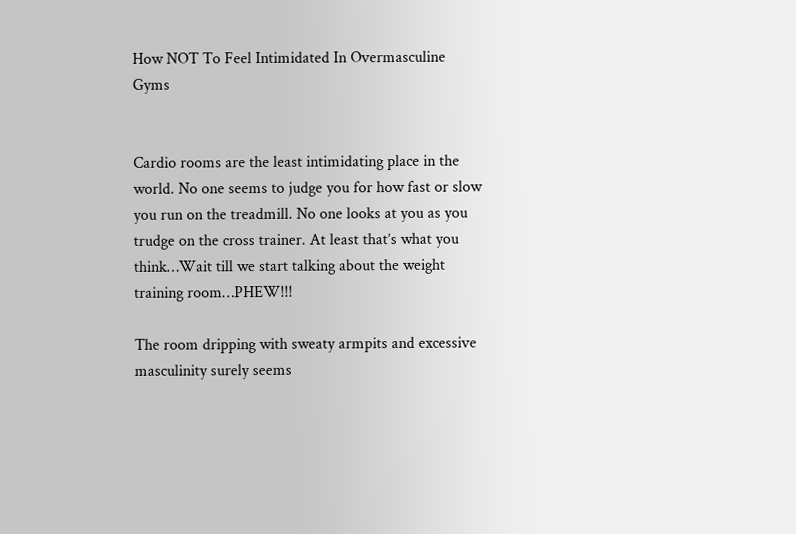How NOT To Feel Intimidated In Overmasculine Gyms


Cardio rooms are the least intimidating place in the world. No one seems to judge you for how fast or slow you run on the treadmill. No one looks at you as you trudge on the cross trainer. At least that’s what you think…Wait till we start talking about the weight training room…PHEW!!!

The room dripping with sweaty armpits and excessive masculinity surely seems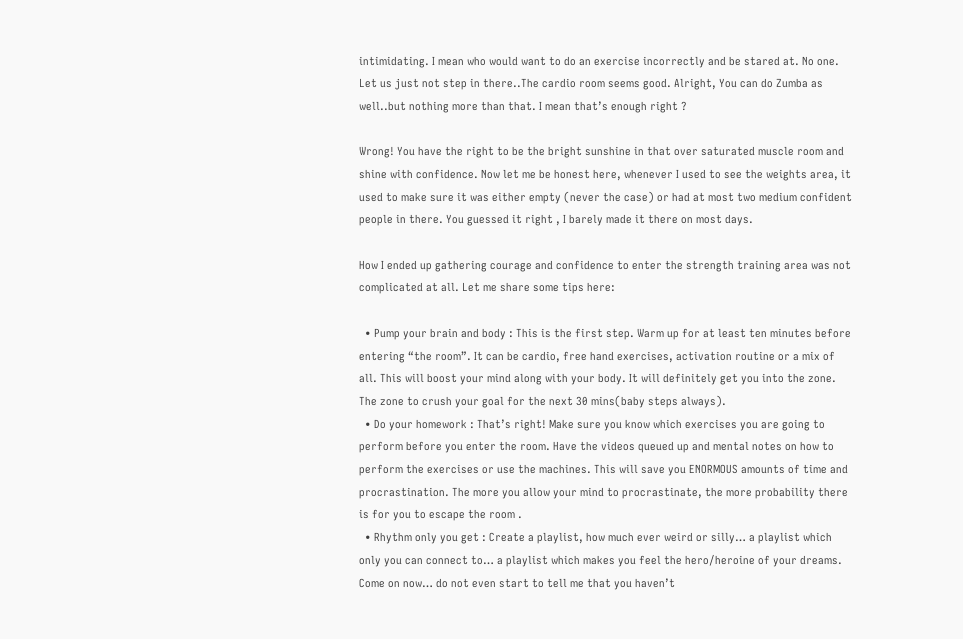intimidating. I mean who would want to do an exercise incorrectly and be stared at. No one. Let us just not step in there..The cardio room seems good. Alright, You can do Zumba as well..but nothing more than that. I mean that’s enough right ?

Wrong! You have the right to be the bright sunshine in that over saturated muscle room and shine with confidence. Now let me be honest here, whenever I used to see the weights area, it used to make sure it was either empty (never the case) or had at most two medium confident people in there. You guessed it right , I barely made it there on most days.

How I ended up gathering courage and confidence to enter the strength training area was not complicated at all. Let me share some tips here:

  • Pump your brain and body : This is the first step. Warm up for at least ten minutes before entering “the room”. It can be cardio, free hand exercises, activation routine or a mix of all. This will boost your mind along with your body. It will definitely get you into the zone. The zone to crush your goal for the next 30 mins(baby steps always).
  • Do your homework : That’s right! Make sure you know which exercises you are going to perform before you enter the room. Have the videos queued up and mental notes on how to perform the exercises or use the machines. This will save you ENORMOUS amounts of time and procrastination. The more you allow your mind to procrastinate, the more probability there is for you to escape the room .
  • Rhythm only you get : Create a playlist, how much ever weird or silly… a playlist which only you can connect to… a playlist which makes you feel the hero/heroine of your dreams. Come on now… do not even start to tell me that you haven’t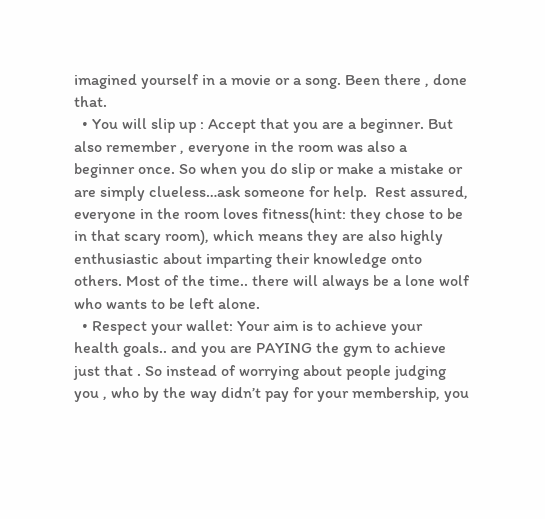imagined yourself in a movie or a song. Been there , done that.
  • You will slip up : Accept that you are a beginner. But also remember , everyone in the room was also a beginner once. So when you do slip or make a mistake or are simply clueless…ask someone for help.  Rest assured, everyone in the room loves fitness(hint: they chose to be in that scary room), which means they are also highly enthusiastic about imparting their knowledge onto others. Most of the time.. there will always be a lone wolf who wants to be left alone.
  • Respect your wallet: Your aim is to achieve your health goals.. and you are PAYING the gym to achieve just that . So instead of worrying about people judging you , who by the way didn’t pay for your membership, you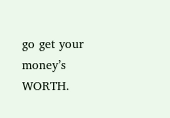go get your money’s WORTH.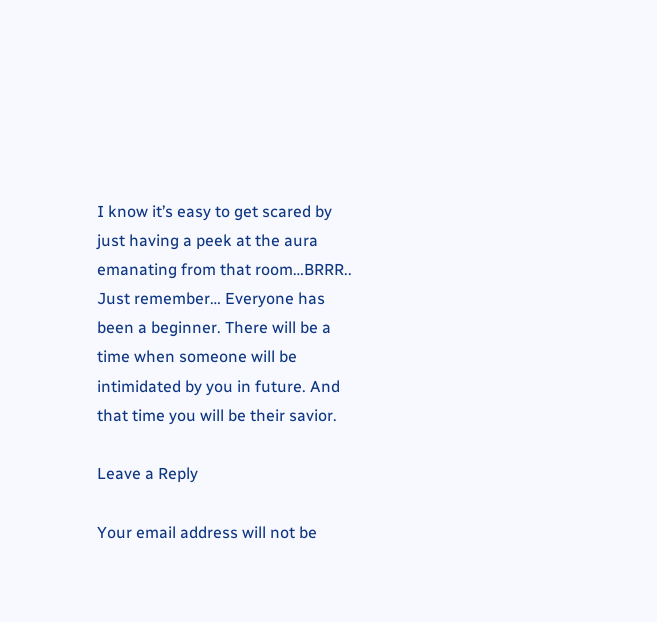I know it’s easy to get scared by just having a peek at the aura emanating from that room…BRRR.. Just remember… Everyone has been a beginner. There will be a time when someone will be intimidated by you in future. And that time you will be their savior.

Leave a Reply

Your email address will not be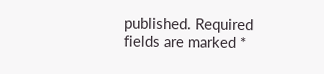published. Required fields are marked *